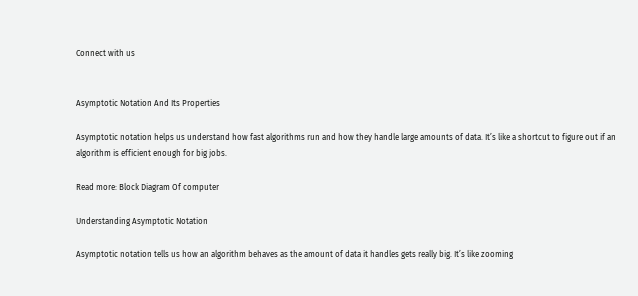Connect with us


Asymptotic Notation And Its Properties

Asymptotic notation helps us understand how fast algorithms run and how they handle large amounts of data. It’s like a shortcut to figure out if an algorithm is efficient enough for big jobs.

Read more: Block Diagram Of computer

Understanding Asymptotic Notation

Asymptotic notation tells us how an algorithm behaves as the amount of data it handles gets really big. It’s like zooming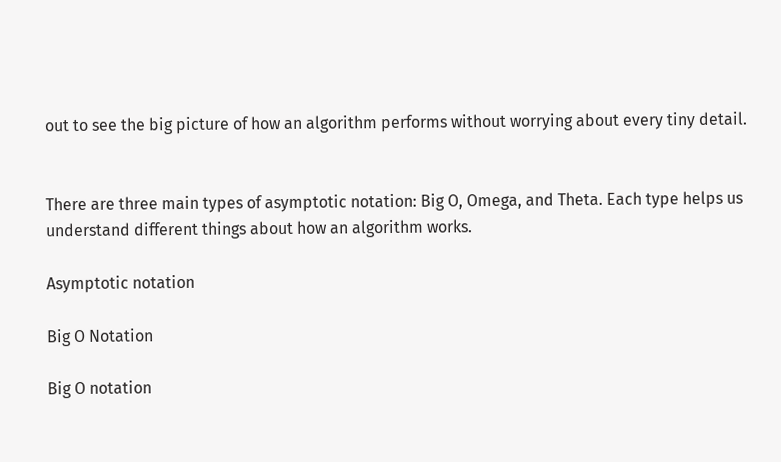out to see the big picture of how an algorithm performs without worrying about every tiny detail.


There are three main types of asymptotic notation: Big O, Omega, and Theta. Each type helps us understand different things about how an algorithm works.

Asymptotic notation

Big O Notation

Big O notation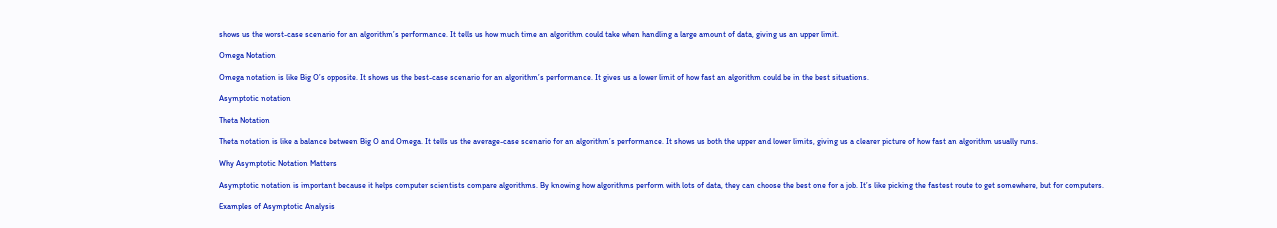shows us the worst-case scenario for an algorithm’s performance. It tells us how much time an algorithm could take when handling a large amount of data, giving us an upper limit.

Omega Notation

Omega notation is like Big O’s opposite. It shows us the best-case scenario for an algorithm’s performance. It gives us a lower limit of how fast an algorithm could be in the best situations.

Asymptotic notation

Theta Notation

Theta notation is like a balance between Big O and Omega. It tells us the average-case scenario for an algorithm’s performance. It shows us both the upper and lower limits, giving us a clearer picture of how fast an algorithm usually runs.

Why Asymptotic Notation Matters

Asymptotic notation is important because it helps computer scientists compare algorithms. By knowing how algorithms perform with lots of data, they can choose the best one for a job. It’s like picking the fastest route to get somewhere, but for computers.

Examples of Asymptotic Analysis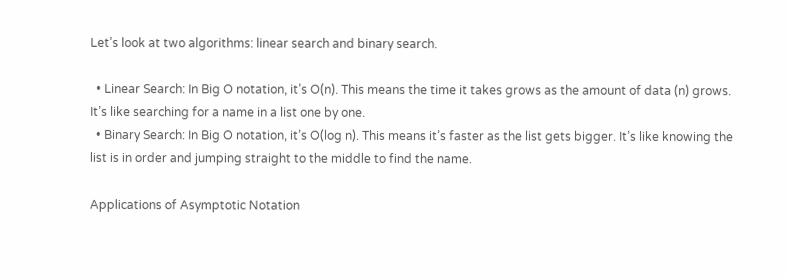Let’s look at two algorithms: linear search and binary search.

  • Linear Search: In Big O notation, it’s O(n). This means the time it takes grows as the amount of data (n) grows. It’s like searching for a name in a list one by one.
  • Binary Search: In Big O notation, it’s O(log n). This means it’s faster as the list gets bigger. It’s like knowing the list is in order and jumping straight to the middle to find the name.

Applications of Asymptotic Notation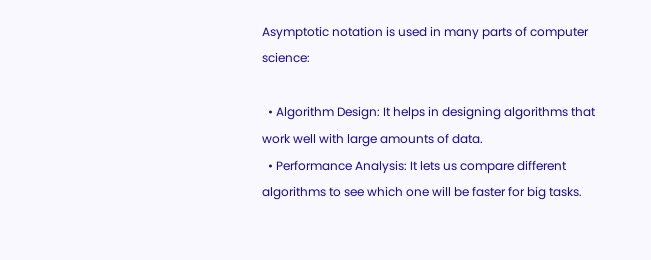Asymptotic notation is used in many parts of computer science:

  • Algorithm Design: It helps in designing algorithms that work well with large amounts of data.
  • Performance Analysis: It lets us compare different algorithms to see which one will be faster for big tasks.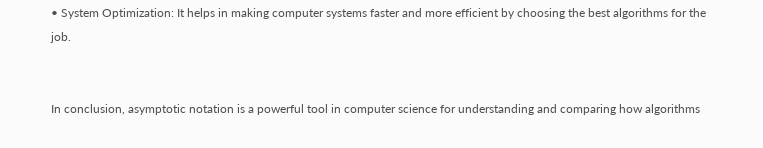• System Optimization: It helps in making computer systems faster and more efficient by choosing the best algorithms for the job.


In conclusion, asymptotic notation is a powerful tool in computer science for understanding and comparing how algorithms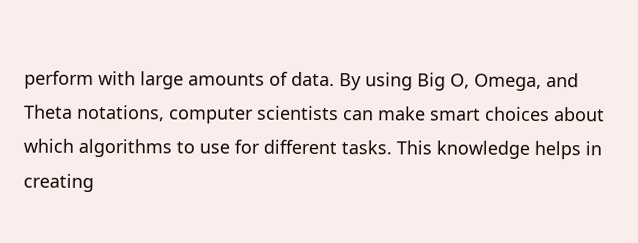perform with large amounts of data. By using Big O, Omega, and Theta notations, computer scientists can make smart choices about which algorithms to use for different tasks. This knowledge helps in creating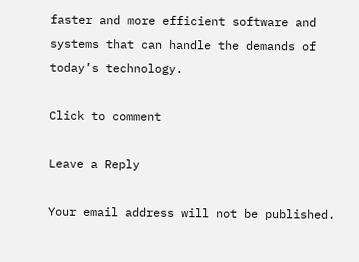faster and more efficient software and systems that can handle the demands of today’s technology.

Click to comment

Leave a Reply

Your email address will not be published.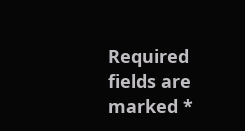Required fields are marked *